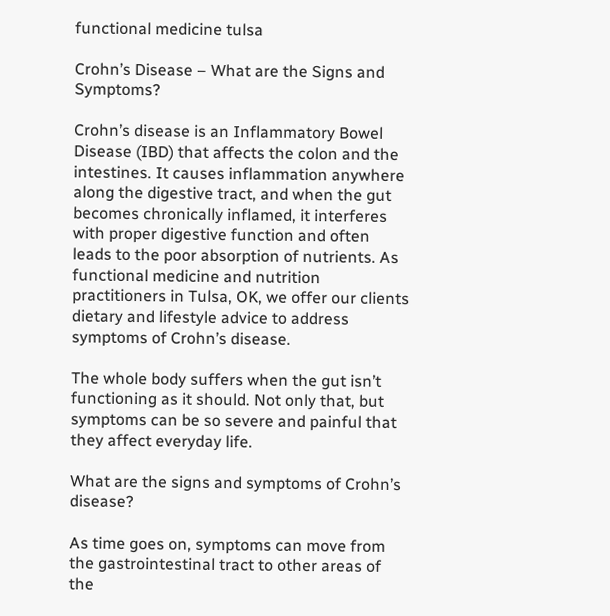functional medicine tulsa

Crohn’s Disease – What are the Signs and Symptoms?

Crohn’s disease is an Inflammatory Bowel Disease (IBD) that affects the colon and the intestines. It causes inflammation anywhere along the digestive tract, and when the gut becomes chronically inflamed, it interferes with proper digestive function and often leads to the poor absorption of nutrients. As functional medicine and nutrition practitioners in Tulsa, OK, we offer our clients dietary and lifestyle advice to address symptoms of Crohn’s disease.

The whole body suffers when the gut isn’t functioning as it should. Not only that, but symptoms can be so severe and painful that they affect everyday life.

What are the signs and symptoms of Crohn’s disease?

As time goes on, symptoms can move from the gastrointestinal tract to other areas of the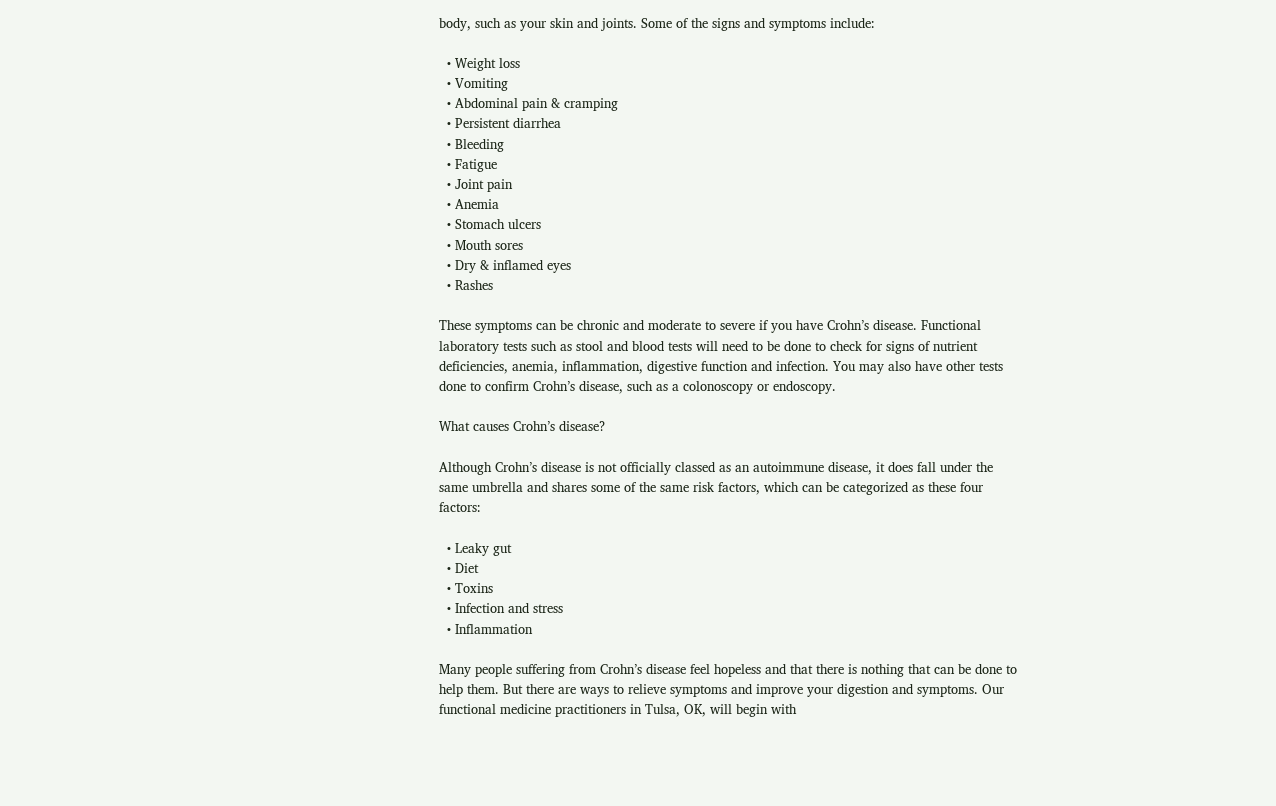body, such as your skin and joints. Some of the signs and symptoms include:

  • Weight loss
  • Vomiting
  • Abdominal pain & cramping
  • Persistent diarrhea
  • Bleeding
  • Fatigue
  • Joint pain
  • Anemia
  • Stomach ulcers
  • Mouth sores
  • Dry & inflamed eyes
  • Rashes

These symptoms can be chronic and moderate to severe if you have Crohn’s disease. Functional laboratory tests such as stool and blood tests will need to be done to check for signs of nutrient deficiencies, anemia, inflammation, digestive function and infection. You may also have other tests done to confirm Crohn’s disease, such as a colonoscopy or endoscopy.

What causes Crohn’s disease?

Although Crohn’s disease is not officially classed as an autoimmune disease, it does fall under the same umbrella and shares some of the same risk factors, which can be categorized as these four factors:

  • Leaky gut
  • Diet
  • Toxins
  • Infection and stress
  • Inflammation

Many people suffering from Crohn’s disease feel hopeless and that there is nothing that can be done to help them. But there are ways to relieve symptoms and improve your digestion and symptoms. Our functional medicine practitioners in Tulsa, OK, will begin with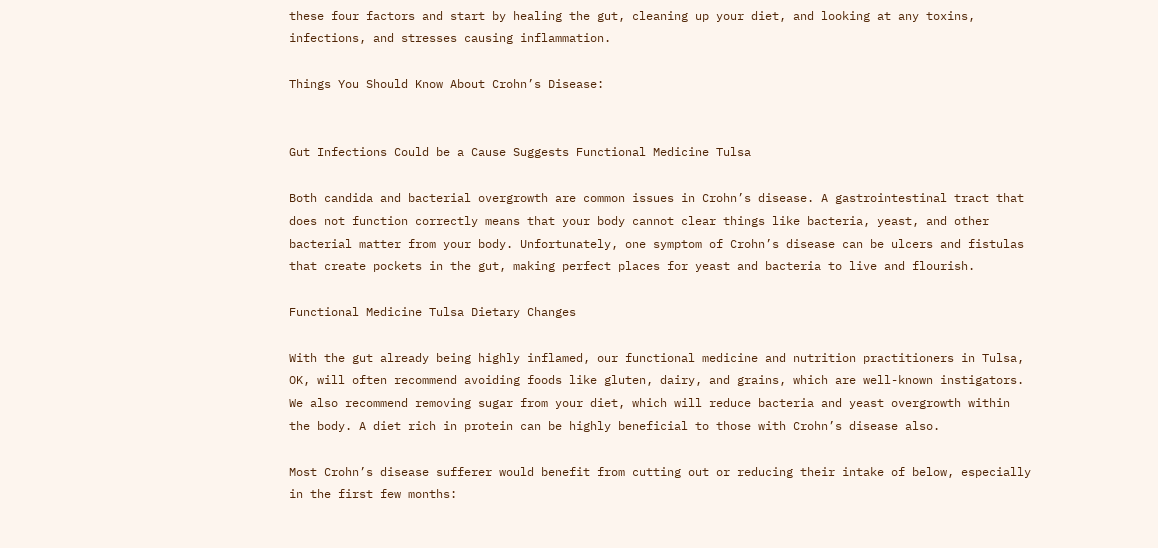these four factors and start by healing the gut, cleaning up your diet, and looking at any toxins, infections, and stresses causing inflammation.

Things You Should Know About Crohn’s Disease:


Gut Infections Could be a Cause Suggests Functional Medicine Tulsa

Both candida and bacterial overgrowth are common issues in Crohn’s disease. A gastrointestinal tract that does not function correctly means that your body cannot clear things like bacteria, yeast, and other bacterial matter from your body. Unfortunately, one symptom of Crohn’s disease can be ulcers and fistulas that create pockets in the gut, making perfect places for yeast and bacteria to live and flourish.

Functional Medicine Tulsa Dietary Changes

With the gut already being highly inflamed, our functional medicine and nutrition practitioners in Tulsa, OK, will often recommend avoiding foods like gluten, dairy, and grains, which are well-known instigators. We also recommend removing sugar from your diet, which will reduce bacteria and yeast overgrowth within the body. A diet rich in protein can be highly beneficial to those with Crohn’s disease also.

Most Crohn’s disease sufferer would benefit from cutting out or reducing their intake of below, especially in the first few months: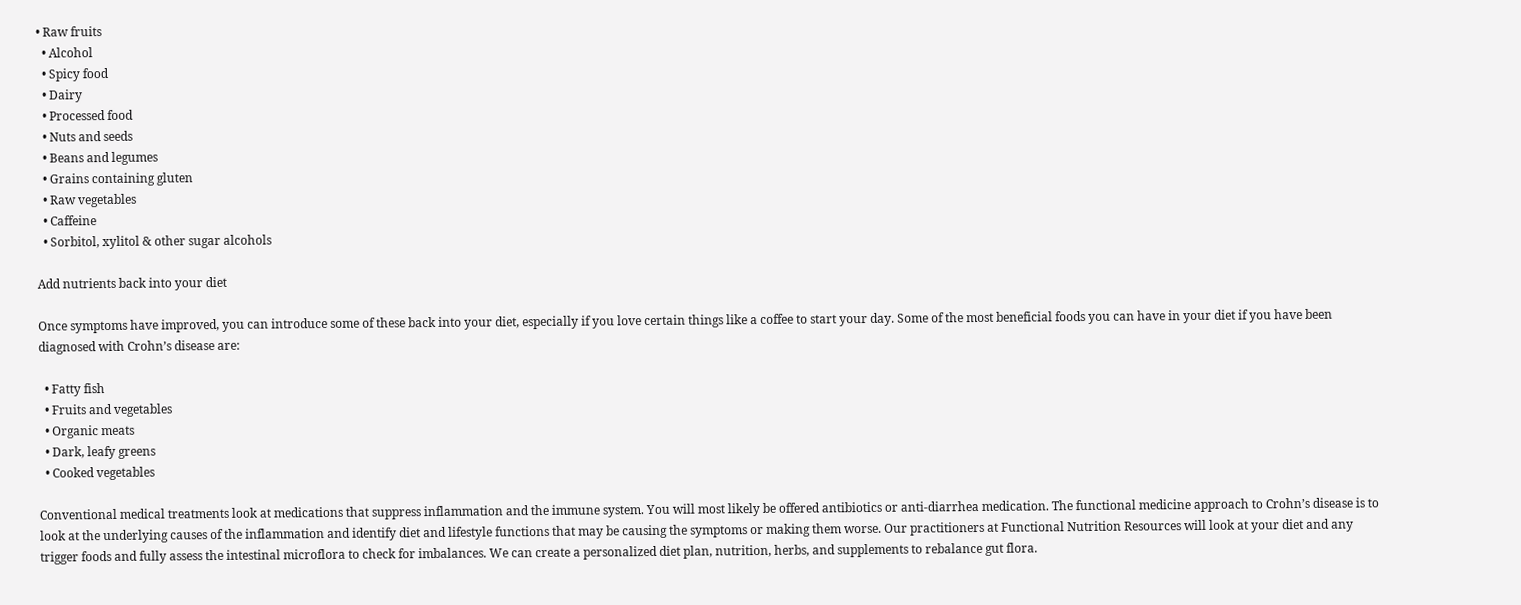• Raw fruits
  • Alcohol
  • Spicy food
  • Dairy
  • Processed food
  • Nuts and seeds
  • Beans and legumes
  • Grains containing gluten
  • Raw vegetables
  • Caffeine
  • Sorbitol, xylitol & other sugar alcohols

Add nutrients back into your diet

Once symptoms have improved, you can introduce some of these back into your diet, especially if you love certain things like a coffee to start your day. Some of the most beneficial foods you can have in your diet if you have been diagnosed with Crohn’s disease are:

  • Fatty fish
  • Fruits and vegetables
  • Organic meats
  • Dark, leafy greens
  • Cooked vegetables

Conventional medical treatments look at medications that suppress inflammation and the immune system. You will most likely be offered antibiotics or anti-diarrhea medication. The functional medicine approach to Crohn’s disease is to look at the underlying causes of the inflammation and identify diet and lifestyle functions that may be causing the symptoms or making them worse. Our practitioners at Functional Nutrition Resources will look at your diet and any trigger foods and fully assess the intestinal microflora to check for imbalances. We can create a personalized diet plan, nutrition, herbs, and supplements to rebalance gut flora.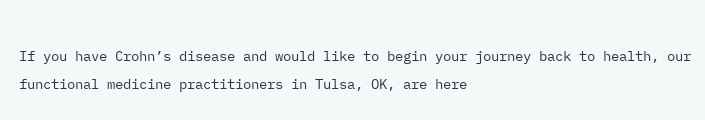If you have Crohn’s disease and would like to begin your journey back to health, our functional medicine practitioners in Tulsa, OK, are here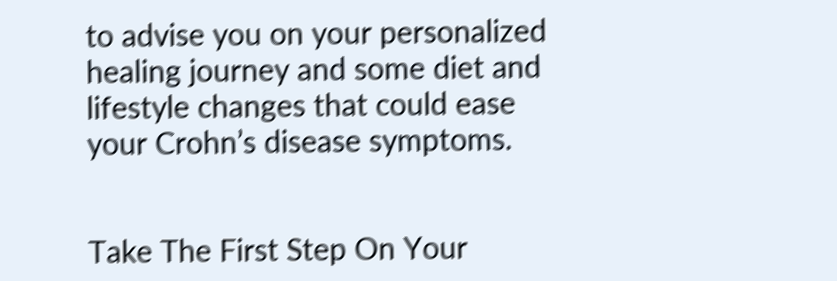to advise you on your personalized healing journey and some diet and lifestyle changes that could ease your Crohn’s disease symptoms.


Take The First Step On Your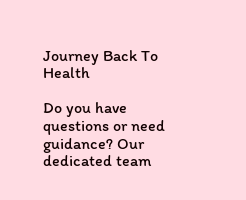Journey Back To Health

Do you have questions or need guidance? Our dedicated team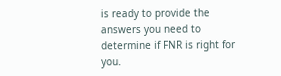is ready to provide the answers you need to determine if FNR is right for you.